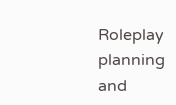Roleplay planning and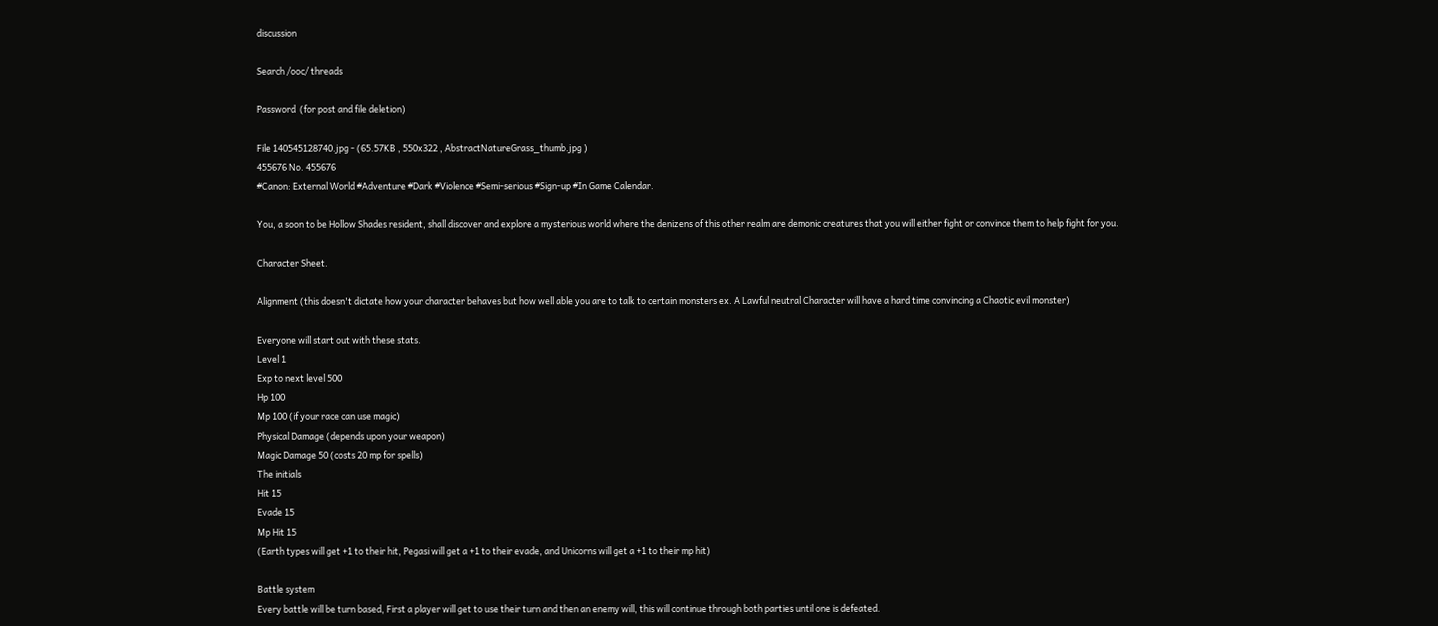discussion

Search /ooc/ threads

Password  (for post and file deletion)

File 140545128740.jpg - (65.57KB , 550x322 , AbstractNatureGrass_thumb.jpg )
455676 No. 455676
#Canon: External World #Adventure #Dark #Violence #Semi-serious #Sign-up #In Game Calendar.

You, a soon to be Hollow Shades resident, shall discover and explore a mysterious world where the denizens of this other realm are demonic creatures that you will either fight or convince them to help fight for you.

Character Sheet.

Alignment (this doesn't dictate how your character behaves but how well able you are to talk to certain monsters ex. A Lawful neutral Character will have a hard time convincing a Chaotic evil monster)

Everyone will start out with these stats.
Level 1
Exp to next level 500
Hp 100
Mp 100 (if your race can use magic)
Physical Damage (depends upon your weapon)
Magic Damage 50 (costs 20 mp for spells)
The initials
Hit 15
Evade 15
Mp Hit 15
(Earth types will get +1 to their hit, Pegasi will get a +1 to their evade, and Unicorns will get a +1 to their mp hit)

Battle system
Every battle will be turn based, First a player will get to use their turn and then an enemy will, this will continue through both parties until one is defeated.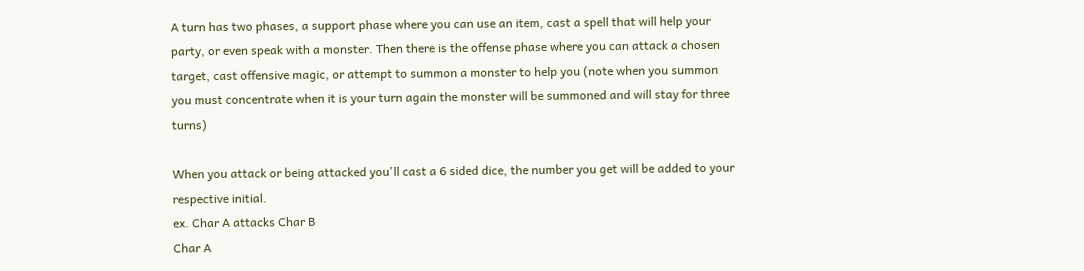A turn has two phases, a support phase where you can use an item, cast a spell that will help your party, or even speak with a monster. Then there is the offense phase where you can attack a chosen target, cast offensive magic, or attempt to summon a monster to help you (note when you summon you must concentrate when it is your turn again the monster will be summoned and will stay for three turns)

When you attack or being attacked you'll cast a 6 sided dice, the number you get will be added to your respective initial.
ex. Char A attacks Char B
Char A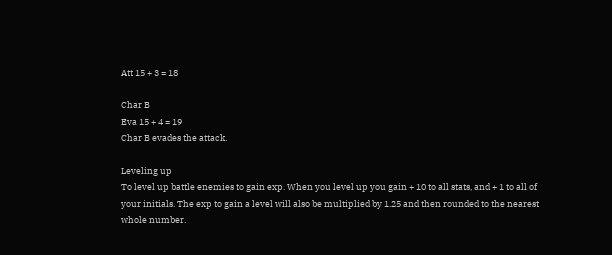Att 15 + 3 = 18

Char B
Eva 15 + 4 = 19
Char B evades the attack.

Leveling up
To level up battle enemies to gain exp. When you level up you gain + 10 to all stats, and + 1 to all of your initials. The exp to gain a level will also be multiplied by 1.25 and then rounded to the nearest whole number.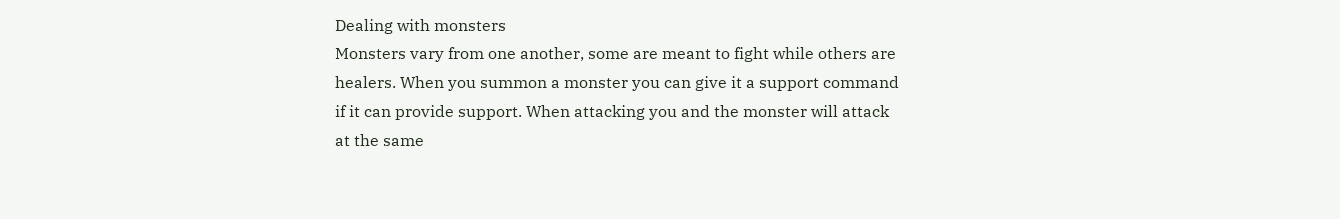Dealing with monsters
Monsters vary from one another, some are meant to fight while others are healers. When you summon a monster you can give it a support command if it can provide support. When attacking you and the monster will attack at the same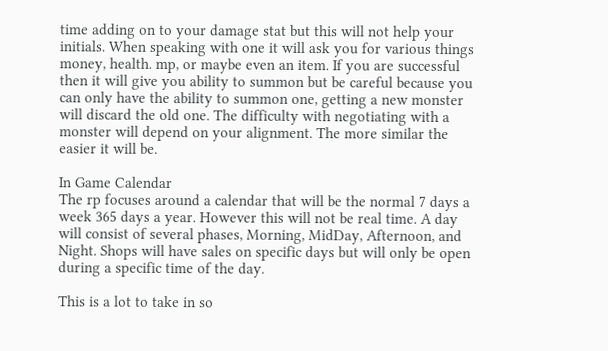time adding on to your damage stat but this will not help your initials. When speaking with one it will ask you for various things money, health. mp, or maybe even an item. If you are successful then it will give you ability to summon but be careful because you can only have the ability to summon one, getting a new monster will discard the old one. The difficulty with negotiating with a monster will depend on your alignment. The more similar the easier it will be.

In Game Calendar
The rp focuses around a calendar that will be the normal 7 days a week 365 days a year. However this will not be real time. A day will consist of several phases, Morning, MidDay, Afternoon, and Night. Shops will have sales on specific days but will only be open during a specific time of the day.

This is a lot to take in so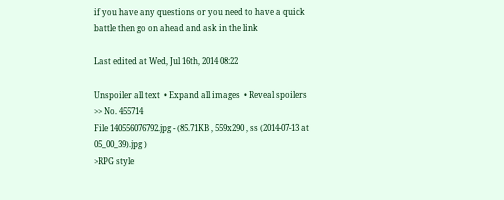if you have any questions or you need to have a quick battle then go on ahead and ask in the link

Last edited at Wed, Jul 16th, 2014 08:22

Unspoiler all text  • Expand all images  • Reveal spoilers
>> No. 455714
File 140556076792.jpg - (85.71KB , 559x290 , ss (2014-07-13 at 05_00_39).jpg )
>RPG style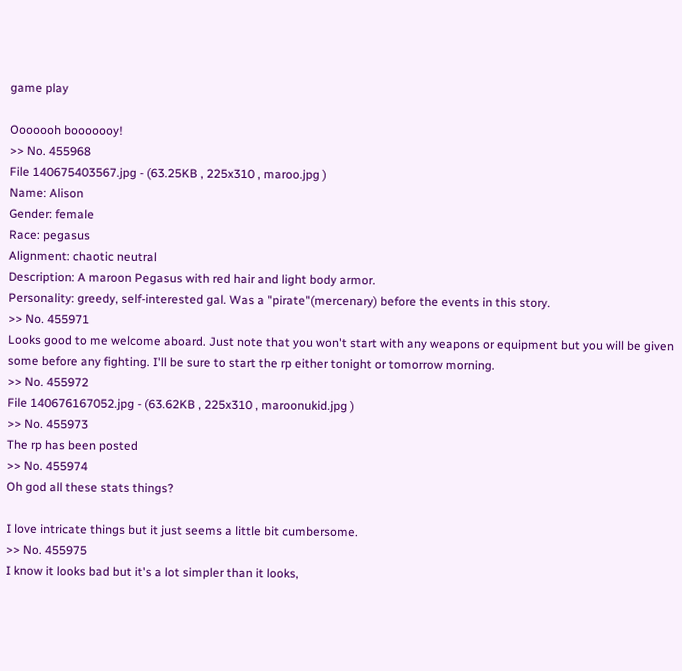game play

Ooooooh booooooy!
>> No. 455968
File 140675403567.jpg - (63.25KB , 225x310 , maroo.jpg )
Name: Alison
Gender: female
Race: pegasus
Alignment: chaotic neutral
Description: A maroon Pegasus with red hair and light body armor.
Personality: greedy, self-interested gal. Was a "pirate"(mercenary) before the events in this story.
>> No. 455971
Looks good to me welcome aboard. Just note that you won't start with any weapons or equipment but you will be given some before any fighting. I'll be sure to start the rp either tonight or tomorrow morning.
>> No. 455972
File 140676167052.jpg - (63.62KB , 225x310 , maroonukid.jpg )
>> No. 455973
The rp has been posted
>> No. 455974
Oh god all these stats things?

I love intricate things but it just seems a little bit cumbersome.
>> No. 455975
I know it looks bad but it's a lot simpler than it looks,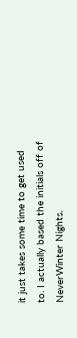it just takes some time to get used to. I actually based the initials off of NeverWinter Nights.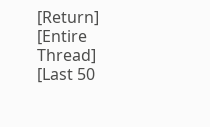[Return] [Entire Thread] [Last 50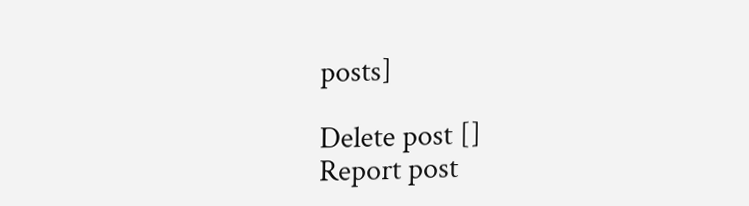posts]

Delete post []
Report post